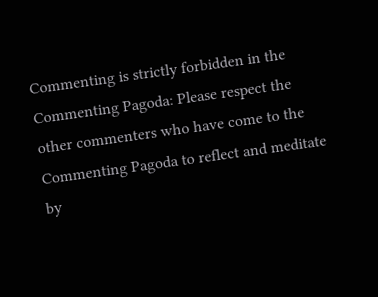Commenting is strictly forbidden in the Commenting Pagoda: Please respect the other commenters who have come to the Commenting Pagoda to reflect and meditate by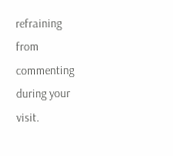refraining from commenting during your visit.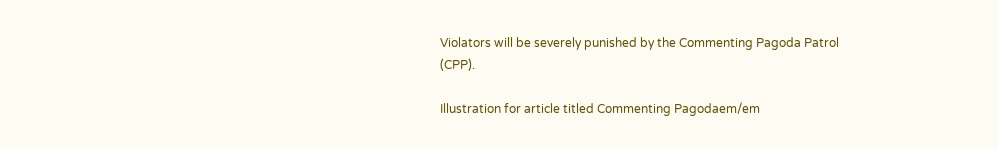Violators will be severely punished by the Commenting Pagoda Patrol (CPP).

Illustration for article titled Commenting Pagodaem/em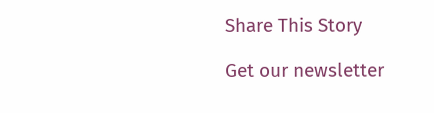Share This Story

Get our newsletter